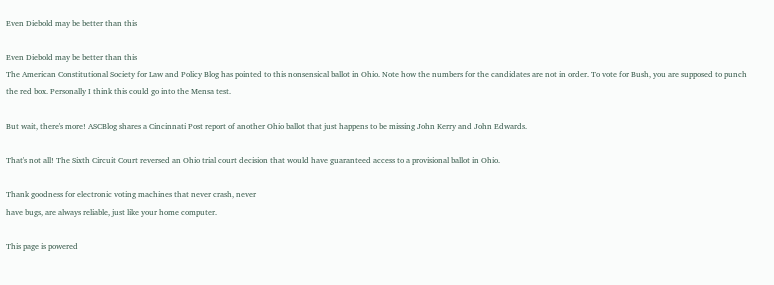Even Diebold may be better than this

Even Diebold may be better than this
The American Constitutional Society for Law and Policy Blog has pointed to this nonsensical ballot in Ohio. Note how the numbers for the candidates are not in order. To vote for Bush, you are supposed to punch the red box. Personally I think this could go into the Mensa test.

But wait, there's more! ASCBlog shares a Cincinnati Post report of another Ohio ballot that just happens to be missing John Kerry and John Edwards.

That's not all! The Sixth Circuit Court reversed an Ohio trial court decision that would have guaranteed access to a provisional ballot in Ohio.

Thank goodness for electronic voting machines that never crash, never
have bugs, are always reliable, just like your home computer.

This page is powered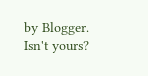by Blogger. Isn't yours?